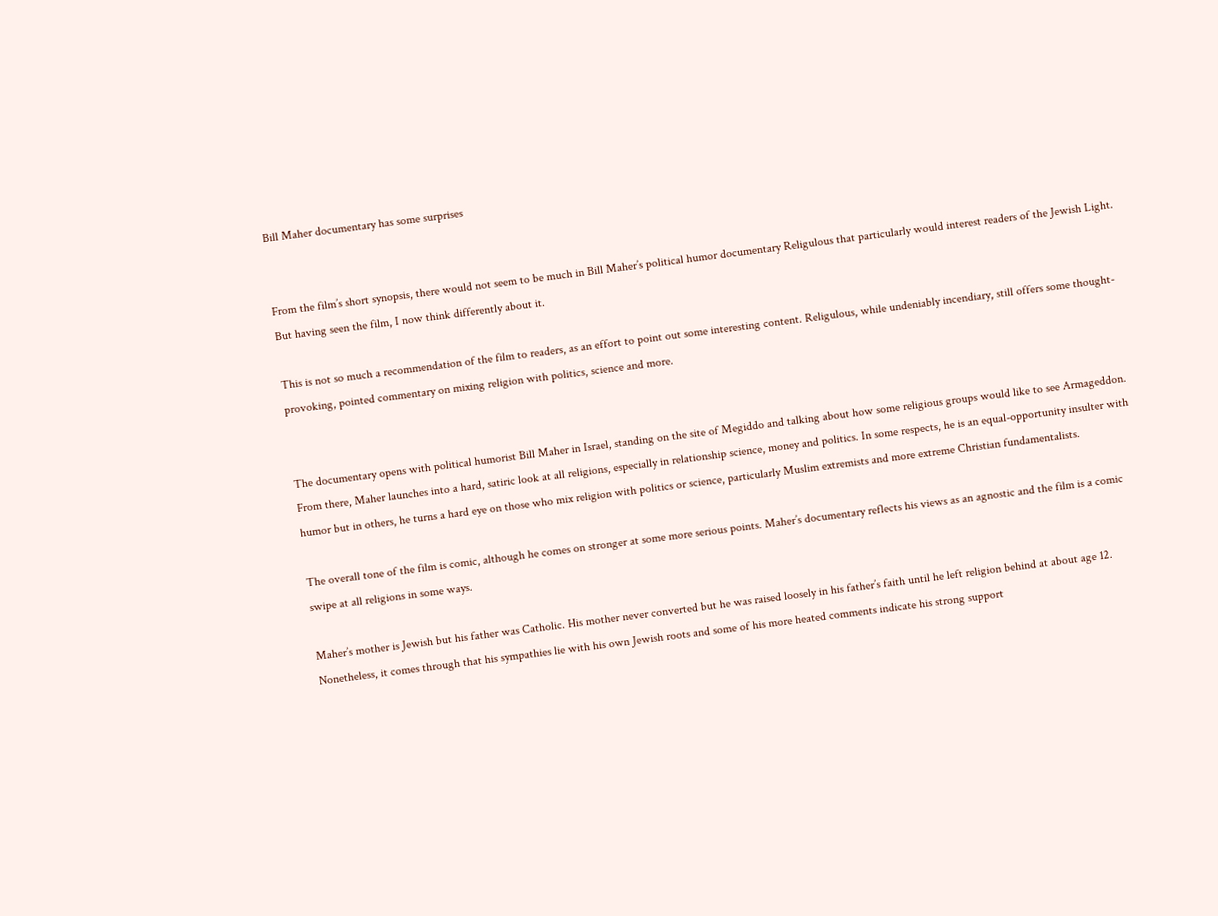Bill Maher documentary has some surprises


From the film’s short synopsis, there would not seem to be much in Bill Maher’s political humor documentary Religulous that particularly would interest readers of the Jewish Light. But having seen the film, I now think differently about it.

This is not so much a recommendation of the film to readers, as an effort to point out some interesting content. Religulous, while undeniably incendiary, still offers some thought-provoking, pointed commentary on mixing religion with politics, science and more.


The documentary opens with political humorist Bill Maher in Israel, standing on the site of Megiddo and talking about how some religious groups would like to see Armageddon. From there, Maher launches into a hard, satiric look at all religions, especially in relationship science, money and politics. In some respects, he is an equal-opportunity insulter with humor but in others, he turns a hard eye on those who mix religion with politics or science, particularly Muslim extremists and more extreme Christian fundamentalists.

The overall tone of the film is comic, although he comes on stronger at some more serious points. Maher’s documentary reflects his views as an agnostic and the film is a comic swipe at all religions in some ways.

Maher’s mother is Jewish but his father was Catholic. His mother never converted but he was raised loosely in his father’s faith until he left religion behind at about age 12. Nonetheless, it comes through that his sympathies lie with his own Jewish roots and some of his more heated comments indicate his strong support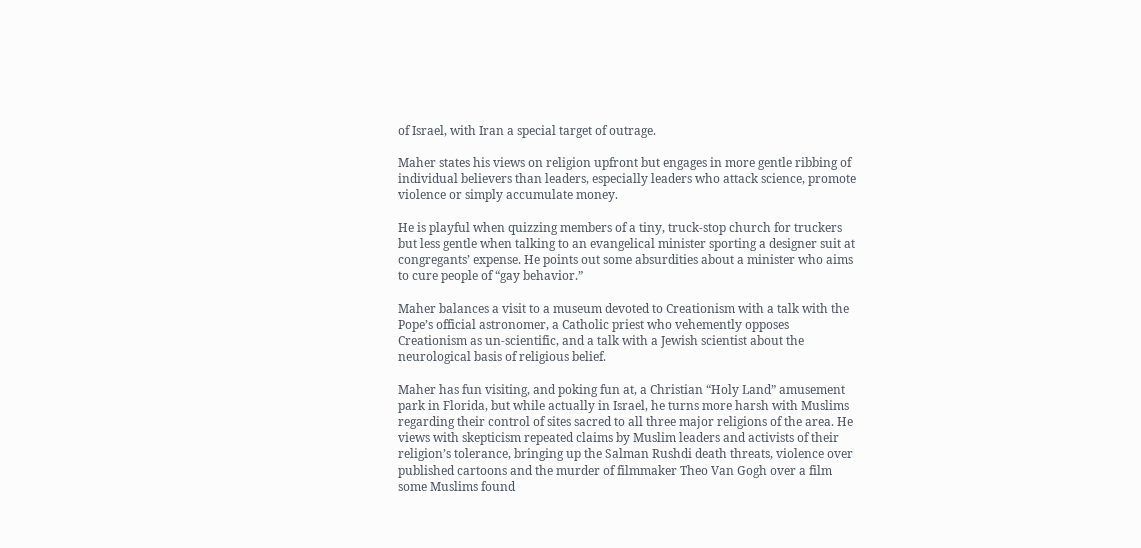of Israel, with Iran a special target of outrage.

Maher states his views on religion upfront but engages in more gentle ribbing of individual believers than leaders, especially leaders who attack science, promote violence or simply accumulate money.

He is playful when quizzing members of a tiny, truck-stop church for truckers but less gentle when talking to an evangelical minister sporting a designer suit at congregants’ expense. He points out some absurdities about a minister who aims to cure people of “gay behavior.”

Maher balances a visit to a museum devoted to Creationism with a talk with the Pope’s official astronomer, a Catholic priest who vehemently opposes Creationism as un-scientific, and a talk with a Jewish scientist about the neurological basis of religious belief.

Maher has fun visiting, and poking fun at, a Christian “Holy Land” amusement park in Florida, but while actually in Israel, he turns more harsh with Muslims regarding their control of sites sacred to all three major religions of the area. He views with skepticism repeated claims by Muslim leaders and activists of their religion’s tolerance, bringing up the Salman Rushdi death threats, violence over published cartoons and the murder of filmmaker Theo Van Gogh over a film some Muslims found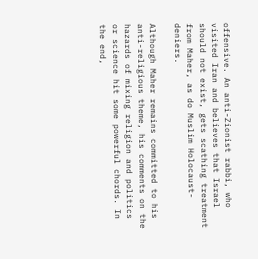offensive. An anti-Zionist rabbi, who visited Iran and believes that Israel should not exist, gets scathing treatment from Maher, as do Muslim Holocaust-deniers.

Although Maher remains committed to his anti-religious theme, his comments on the hazards of mixing religion and politics or science hit some powerful chords. In the end,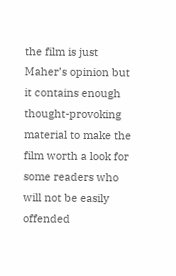the film is just Maher’s opinion but it contains enough thought-provoking material to make the film worth a look for some readers who will not be easily offended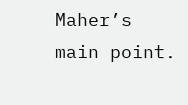Maher’s main point.